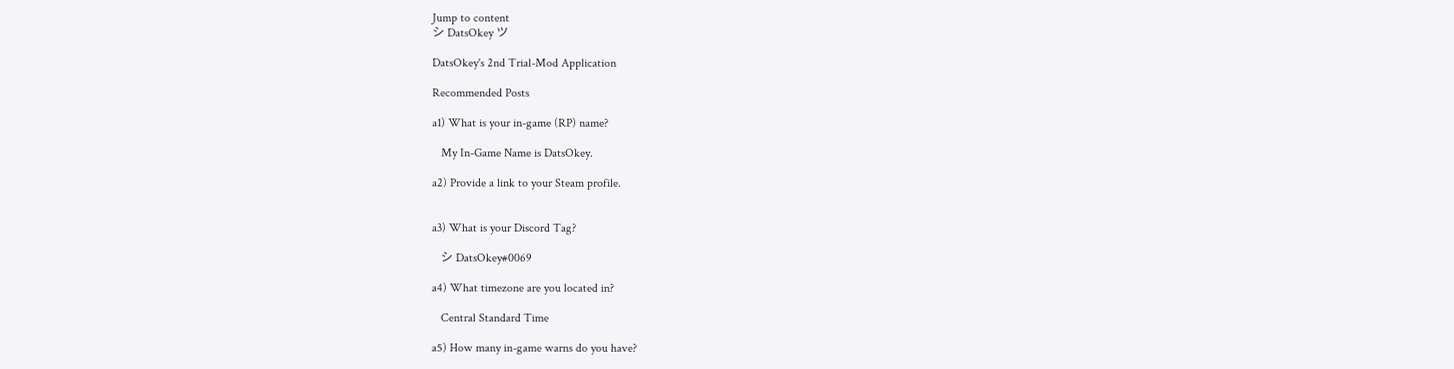Jump to content
シ DatsOkey ツ

DatsOkey's 2nd Trial-Mod Application

Recommended Posts

a1) What is your in-game (RP) name?

   My In-Game Name is DatsOkey.

a2) Provide a link to your Steam profile.


a3) What is your Discord Tag?

   シ DatsOkey#0069

a4) What timezone are you located in?

   Central Standard Time

a5) How many in-game warns do you have?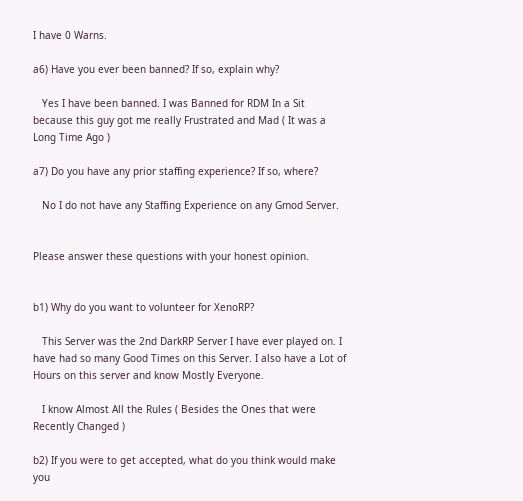I have 0 Warns.

a6) Have you ever been banned? If so, explain why?

   Yes I have been banned. I was Banned for RDM In a Sit because this guy got me really Frustrated and Mad ( It was a Long Time Ago )

a7) Do you have any prior staffing experience? If so, where?

   No I do not have any Staffing Experience on any Gmod Server.


Please answer these questions with your honest opinion.


b1) Why do you want to volunteer for XenoRP?

   This Server was the 2nd DarkRP Server I have ever played on. I have had so many Good Times on this Server. I also have a Lot of Hours on this server and know Mostly Everyone.

   I know Almost All the Rules ( Besides the Ones that were Recently Changed )

b2) If you were to get accepted, what do you think would make you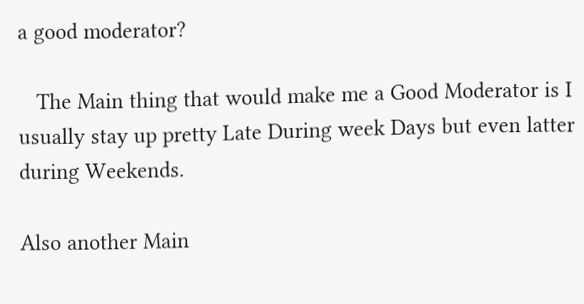a good moderator?

   The Main thing that would make me a Good Moderator is I usually stay up pretty Late During week Days but even latter during Weekends.

Also another Main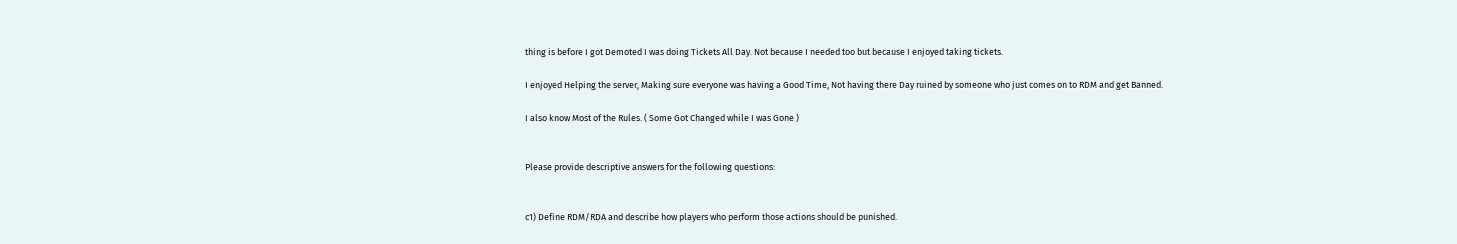thing is before I got Demoted I was doing Tickets All Day. Not because I needed too but because I enjoyed taking tickets.

I enjoyed Helping the server, Making sure everyone was having a Good Time, Not having there Day ruined by someone who just comes on to RDM and get Banned.

I also know Most of the Rules. ( Some Got Changed while I was Gone )


Please provide descriptive answers for the following questions:


c1) Define RDM/RDA and describe how players who perform those actions should be punished.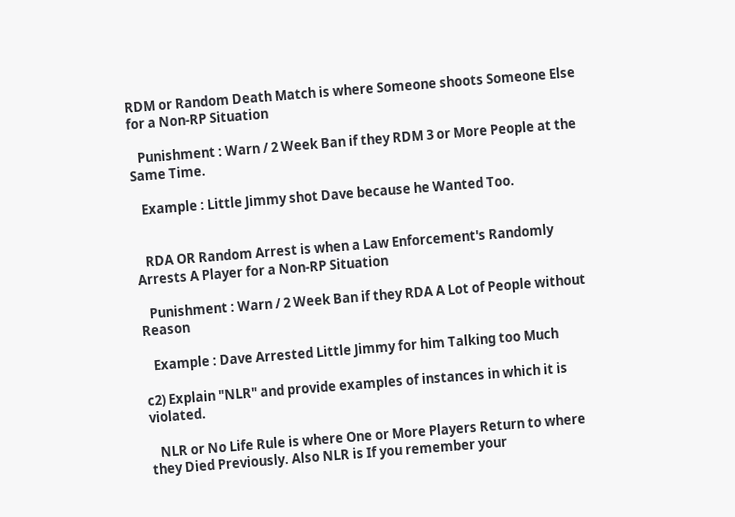RDM or Random Death Match is where Someone shoots Someone Else for a Non-RP Situation

   Punishment : Warn / 2 Week Ban if they RDM 3 or More People at the Same Time.

   Example : Little Jimmy shot Dave because he Wanted Too.


   RDA OR Random Arrest is when a Law Enforcement's Randomly Arrests A Player for a Non-RP Situation

   Punishment : Warn / 2 Week Ban if they RDA A Lot of People without Reason

   Example : Dave Arrested Little Jimmy for him Talking too Much

c2) Explain "NLR" and provide examples of instances in which it is violated.

   NLR or No Life Rule is where One or More Players Return to where they Died Previously. Also NLR is If you remember your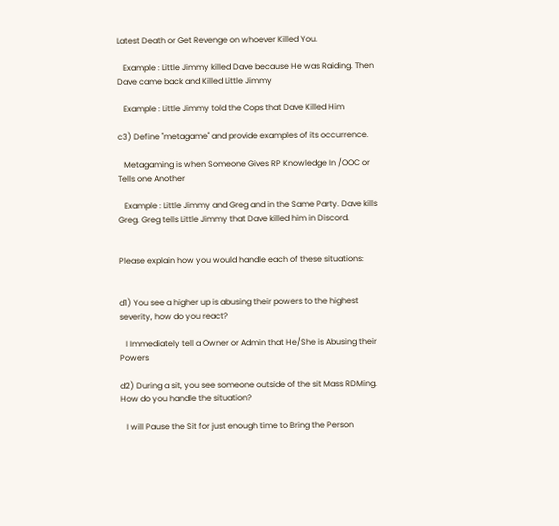Latest Death or Get Revenge on whoever Killed You.

   Example : Little Jimmy killed Dave because He was Raiding. Then Dave came back and Killed Little Jimmy

   Example : Little Jimmy told the Cops that Dave Killed Him

c3) Define "metagame" and provide examples of its occurrence.

   Metagaming is when Someone Gives RP Knowledge In /OOC or Tells one Another

   Example : Little Jimmy and Greg and in the Same Party. Dave kills Greg. Greg tells Little Jimmy that Dave killed him in Discord.


Please explain how you would handle each of these situations:


d1) You see a higher up is abusing their powers to the highest severity, how do you react?

   I Immediately tell a Owner or Admin that He/She is Abusing their Powers

d2) During a sit, you see someone outside of the sit Mass RDMing. How do you handle the situation?

   I will Pause the Sit for just enough time to Bring the Person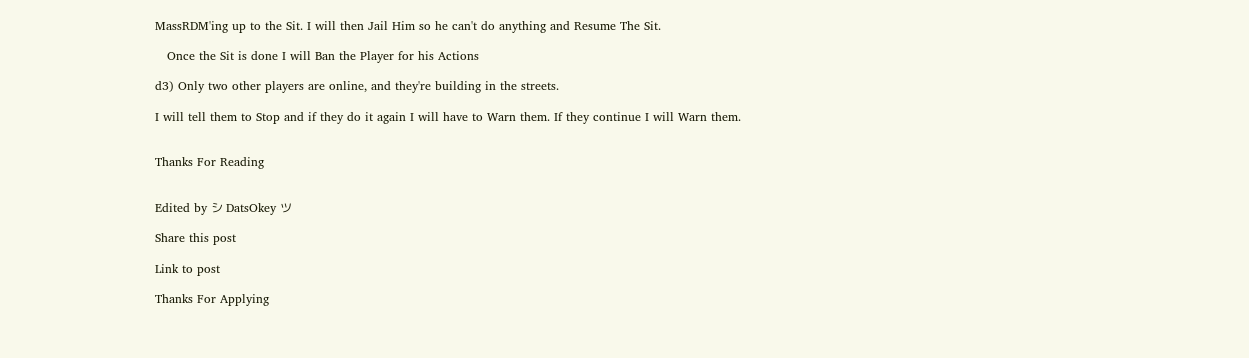MassRDM'ing up to the Sit. I will then Jail Him so he can't do anything and Resume The Sit.

   Once the Sit is done I will Ban the Player for his Actions

d3) Only two other players are online, and they're building in the streets.

I will tell them to Stop and if they do it again I will have to Warn them. If they continue I will Warn them.


Thanks For Reading


Edited by シ DatsOkey ツ

Share this post

Link to post

Thanks For Applying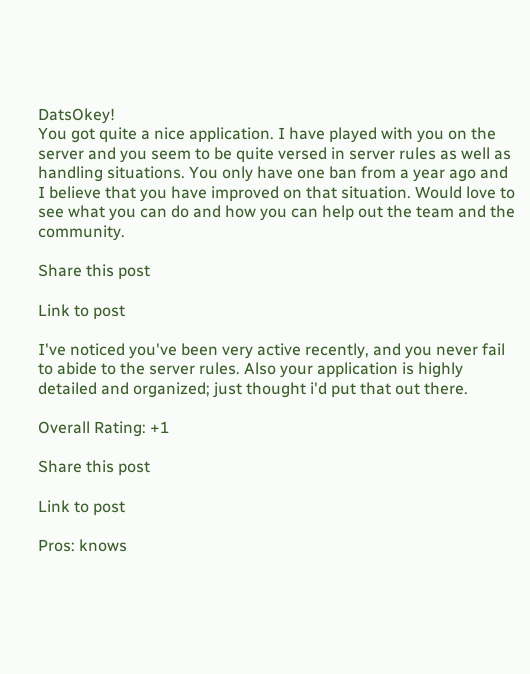DatsOkey!
You got quite a nice application. I have played with you on the server and you seem to be quite versed in server rules as well as handling situations. You only have one ban from a year ago and I believe that you have improved on that situation. Would love to see what you can do and how you can help out the team and the community.

Share this post

Link to post

I've noticed you've been very active recently, and you never fail to abide to the server rules. Also your application is highly detailed and organized; just thought i'd put that out there.

Overall Rating: +1

Share this post

Link to post

Pros: knows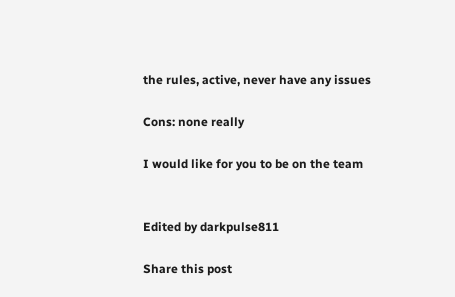the rules, active, never have any issues

Cons: none really

I would like for you to be on the team


Edited by darkpulse811

Share this post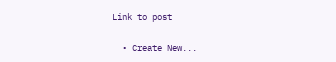Link to post

  • Create New...